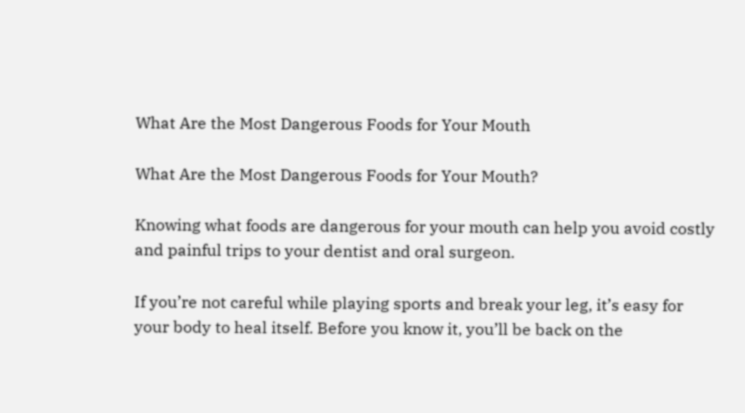What Are the Most Dangerous Foods for Your Mouth

What Are the Most Dangerous Foods for Your Mouth?

Knowing what foods are dangerous for your mouth can help you avoid costly and painful trips to your dentist and oral surgeon.

If you’re not careful while playing sports and break your leg, it’s easy for your body to heal itself. Before you know it, you’ll be back on the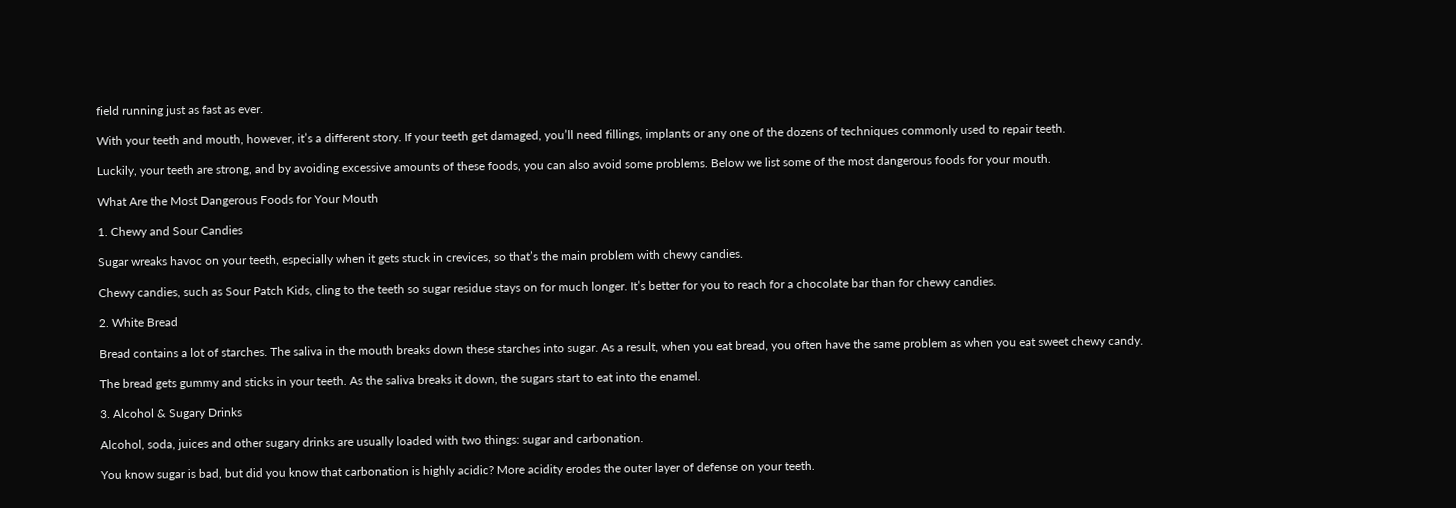field running just as fast as ever.

With your teeth and mouth, however, it’s a different story. If your teeth get damaged, you’ll need fillings, implants or any one of the dozens of techniques commonly used to repair teeth.

Luckily, your teeth are strong, and by avoiding excessive amounts of these foods, you can also avoid some problems. Below we list some of the most dangerous foods for your mouth.

What Are the Most Dangerous Foods for Your Mouth

1. Chewy and Sour Candies

Sugar wreaks havoc on your teeth, especially when it gets stuck in crevices, so that’s the main problem with chewy candies.

Chewy candies, such as Sour Patch Kids, cling to the teeth so sugar residue stays on for much longer. It’s better for you to reach for a chocolate bar than for chewy candies.

2. White Bread

Bread contains a lot of starches. The saliva in the mouth breaks down these starches into sugar. As a result, when you eat bread, you often have the same problem as when you eat sweet chewy candy.

The bread gets gummy and sticks in your teeth. As the saliva breaks it down, the sugars start to eat into the enamel.

3. Alcohol & Sugary Drinks

Alcohol, soda, juices and other sugary drinks are usually loaded with two things: sugar and carbonation.

You know sugar is bad, but did you know that carbonation is highly acidic? More acidity erodes the outer layer of defense on your teeth.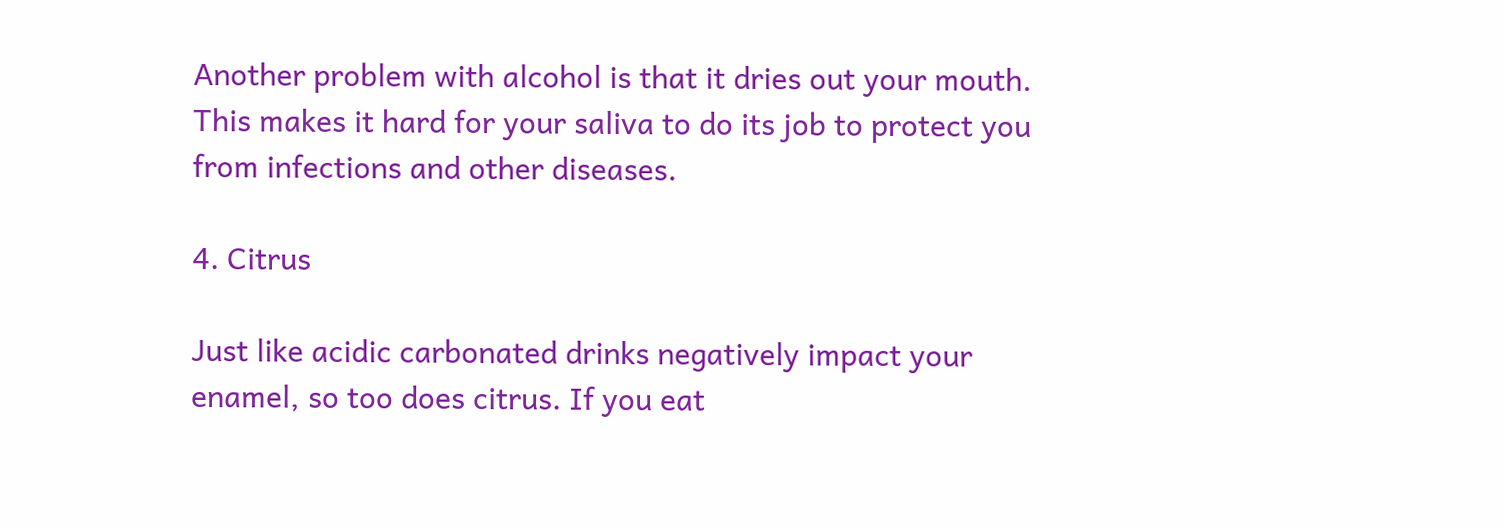Another problem with alcohol is that it dries out your mouth. This makes it hard for your saliva to do its job to protect you from infections and other diseases.

4. Citrus

Just like acidic carbonated drinks negatively impact your enamel, so too does citrus. If you eat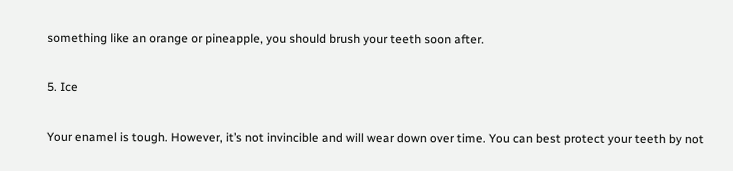something like an orange or pineapple, you should brush your teeth soon after.

5. Ice

Your enamel is tough. However, it’s not invincible and will wear down over time. You can best protect your teeth by not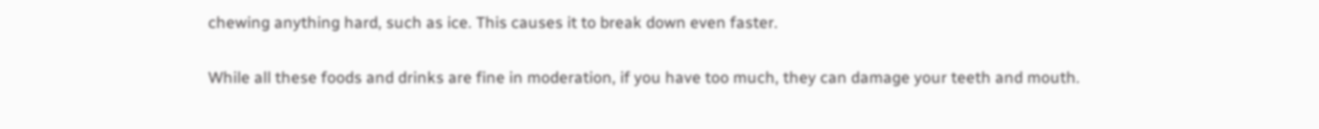chewing anything hard, such as ice. This causes it to break down even faster.

While all these foods and drinks are fine in moderation, if you have too much, they can damage your teeth and mouth.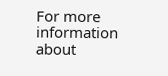For more information about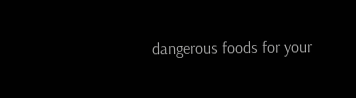dangerous foods for your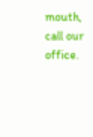mouth, call our office.